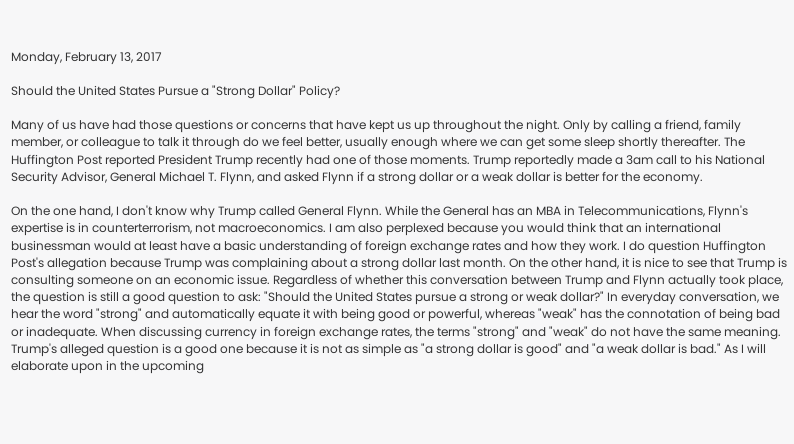Monday, February 13, 2017

Should the United States Pursue a "Strong Dollar" Policy?

Many of us have had those questions or concerns that have kept us up throughout the night. Only by calling a friend, family member, or colleague to talk it through do we feel better, usually enough where we can get some sleep shortly thereafter. The Huffington Post reported President Trump recently had one of those moments. Trump reportedly made a 3am call to his National Security Advisor, General Michael T. Flynn, and asked Flynn if a strong dollar or a weak dollar is better for the economy.

On the one hand, I don't know why Trump called General Flynn. While the General has an MBA in Telecommunications, Flynn's expertise is in counterterrorism, not macroeconomics. I am also perplexed because you would think that an international businessman would at least have a basic understanding of foreign exchange rates and how they work. I do question Huffington Post's allegation because Trump was complaining about a strong dollar last month. On the other hand, it is nice to see that Trump is consulting someone on an economic issue. Regardless of whether this conversation between Trump and Flynn actually took place, the question is still a good question to ask: "Should the United States pursue a strong or weak dollar?" In everyday conversation, we hear the word "strong" and automatically equate it with being good or powerful, whereas "weak" has the connotation of being bad or inadequate. When discussing currency in foreign exchange rates, the terms "strong" and "weak" do not have the same meaning. Trump's alleged question is a good one because it is not as simple as "a strong dollar is good" and "a weak dollar is bad." As I will elaborate upon in the upcoming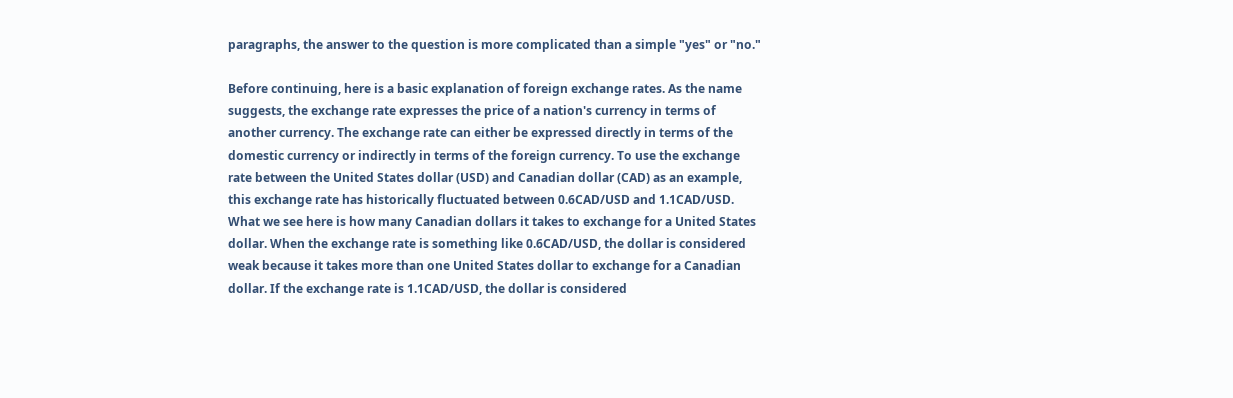paragraphs, the answer to the question is more complicated than a simple "yes" or "no."

Before continuing, here is a basic explanation of foreign exchange rates. As the name suggests, the exchange rate expresses the price of a nation's currency in terms of another currency. The exchange rate can either be expressed directly in terms of the domestic currency or indirectly in terms of the foreign currency. To use the exchange rate between the United States dollar (USD) and Canadian dollar (CAD) as an example, this exchange rate has historically fluctuated between 0.6CAD/USD and 1.1CAD/USD. What we see here is how many Canadian dollars it takes to exchange for a United States dollar. When the exchange rate is something like 0.6CAD/USD, the dollar is considered weak because it takes more than one United States dollar to exchange for a Canadian dollar. If the exchange rate is 1.1CAD/USD, the dollar is considered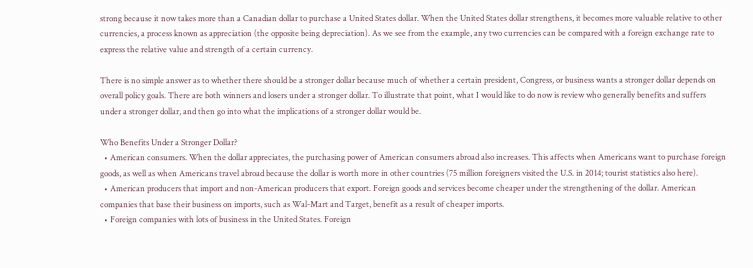strong because it now takes more than a Canadian dollar to purchase a United States dollar. When the United States dollar strengthens, it becomes more valuable relative to other currencies, a process known as appreciation (the opposite being depreciation). As we see from the example, any two currencies can be compared with a foreign exchange rate to express the relative value and strength of a certain currency.

There is no simple answer as to whether there should be a stronger dollar because much of whether a certain president, Congress, or business wants a stronger dollar depends on overall policy goals. There are both winners and losers under a stronger dollar. To illustrate that point, what I would like to do now is review who generally benefits and suffers under a stronger dollar, and then go into what the implications of a stronger dollar would be.

Who Benefits Under a Stronger Dollar?
  • American consumers. When the dollar appreciates, the purchasing power of American consumers abroad also increases. This affects when Americans want to purchase foreign goods, as well as when Americans travel abroad because the dollar is worth more in other countries (75 million foreigners visited the U.S. in 2014; tourist statistics also here).
  • American producers that import and non-American producers that export. Foreign goods and services become cheaper under the strengthening of the dollar. American companies that base their business on imports, such as Wal-Mart and Target, benefit as a result of cheaper imports.
  • Foreign companies with lots of business in the United States. Foreign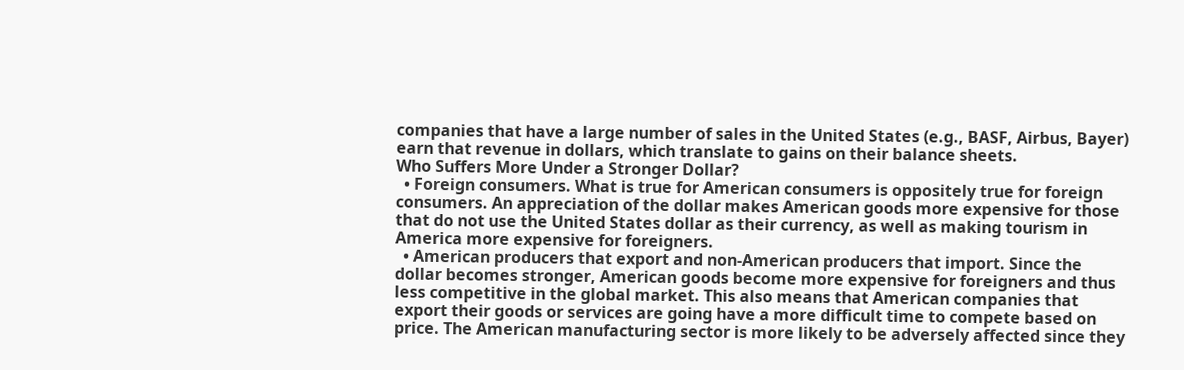companies that have a large number of sales in the United States (e.g., BASF, Airbus, Bayer) earn that revenue in dollars, which translate to gains on their balance sheets.
Who Suffers More Under a Stronger Dollar?
  • Foreign consumers. What is true for American consumers is oppositely true for foreign consumers. An appreciation of the dollar makes American goods more expensive for those that do not use the United States dollar as their currency, as well as making tourism in America more expensive for foreigners.
  • American producers that export and non-American producers that import. Since the dollar becomes stronger, American goods become more expensive for foreigners and thus less competitive in the global market. This also means that American companies that export their goods or services are going have a more difficult time to compete based on price. The American manufacturing sector is more likely to be adversely affected since they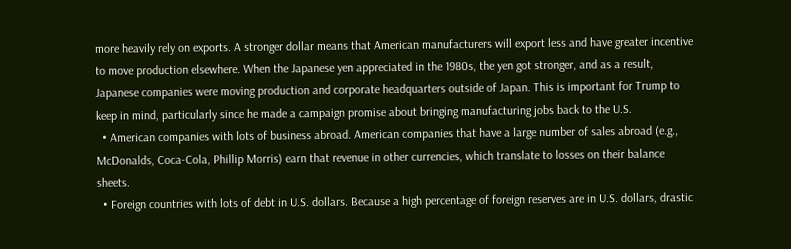more heavily rely on exports. A stronger dollar means that American manufacturers will export less and have greater incentive to move production elsewhere. When the Japanese yen appreciated in the 1980s, the yen got stronger, and as a result, Japanese companies were moving production and corporate headquarters outside of Japan. This is important for Trump to keep in mind, particularly since he made a campaign promise about bringing manufacturing jobs back to the U.S.
  • American companies with lots of business abroad. American companies that have a large number of sales abroad (e.g., McDonalds, Coca-Cola, Phillip Morris) earn that revenue in other currencies, which translate to losses on their balance sheets.
  • Foreign countries with lots of debt in U.S. dollars. Because a high percentage of foreign reserves are in U.S. dollars, drastic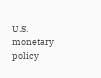U.S. monetary policy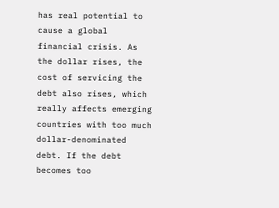has real potential to cause a global financial crisis. As the dollar rises, the cost of servicing the debt also rises, which really affects emerging countries with too much dollar-denominated debt. If the debt becomes too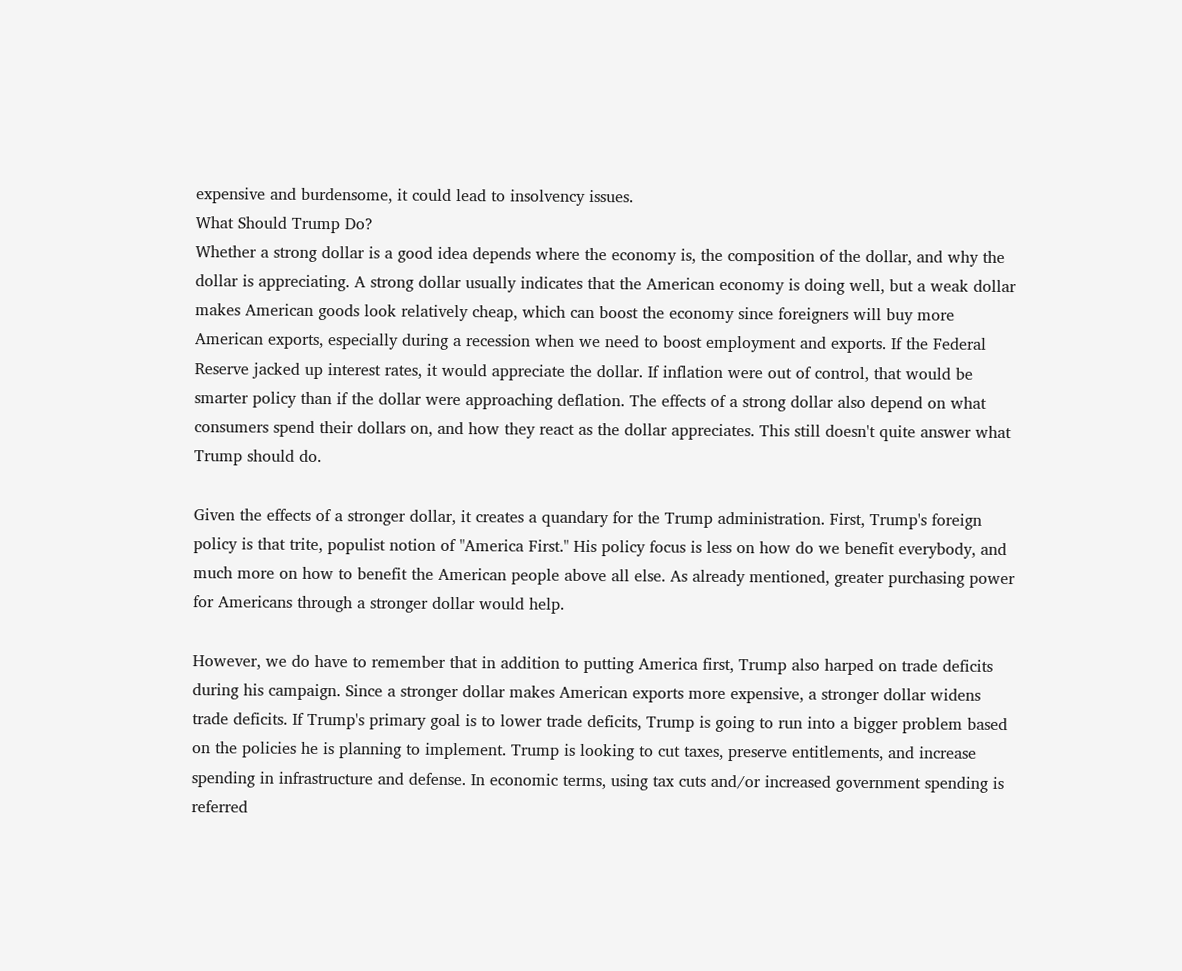expensive and burdensome, it could lead to insolvency issues.
What Should Trump Do?
Whether a strong dollar is a good idea depends where the economy is, the composition of the dollar, and why the dollar is appreciating. A strong dollar usually indicates that the American economy is doing well, but a weak dollar makes American goods look relatively cheap, which can boost the economy since foreigners will buy more American exports, especially during a recession when we need to boost employment and exports. If the Federal Reserve jacked up interest rates, it would appreciate the dollar. If inflation were out of control, that would be smarter policy than if the dollar were approaching deflation. The effects of a strong dollar also depend on what consumers spend their dollars on, and how they react as the dollar appreciates. This still doesn't quite answer what Trump should do.

Given the effects of a stronger dollar, it creates a quandary for the Trump administration. First, Trump's foreign policy is that trite, populist notion of "America First." His policy focus is less on how do we benefit everybody, and much more on how to benefit the American people above all else. As already mentioned, greater purchasing power for Americans through a stronger dollar would help.

However, we do have to remember that in addition to putting America first, Trump also harped on trade deficits during his campaign. Since a stronger dollar makes American exports more expensive, a stronger dollar widens trade deficits. If Trump's primary goal is to lower trade deficits, Trump is going to run into a bigger problem based on the policies he is planning to implement. Trump is looking to cut taxes, preserve entitlements, and increase spending in infrastructure and defense. In economic terms, using tax cuts and/or increased government spending is referred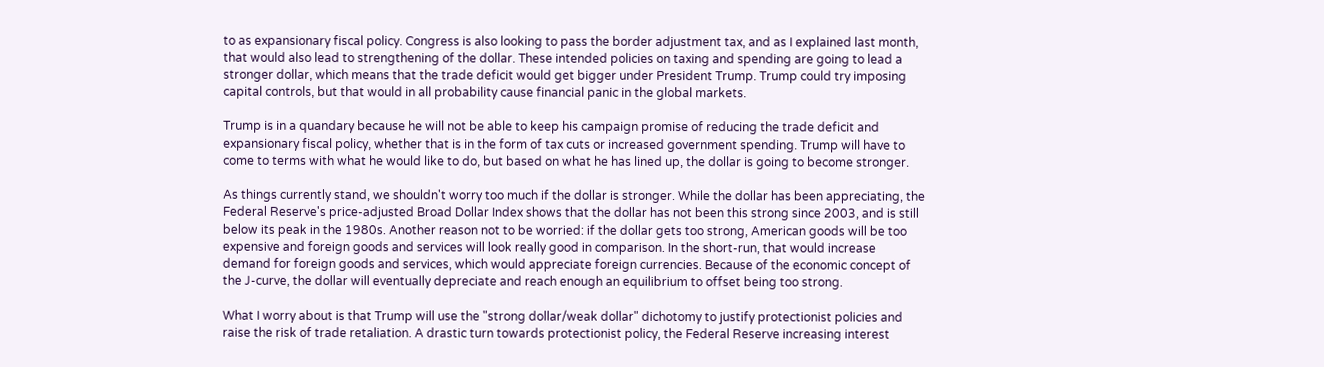to as expansionary fiscal policy. Congress is also looking to pass the border adjustment tax, and as I explained last month, that would also lead to strengthening of the dollar. These intended policies on taxing and spending are going to lead a stronger dollar, which means that the trade deficit would get bigger under President Trump. Trump could try imposing capital controls, but that would in all probability cause financial panic in the global markets.

Trump is in a quandary because he will not be able to keep his campaign promise of reducing the trade deficit and expansionary fiscal policy, whether that is in the form of tax cuts or increased government spending. Trump will have to come to terms with what he would like to do, but based on what he has lined up, the dollar is going to become stronger.

As things currently stand, we shouldn't worry too much if the dollar is stronger. While the dollar has been appreciating, the Federal Reserve's price-adjusted Broad Dollar Index shows that the dollar has not been this strong since 2003, and is still below its peak in the 1980s. Another reason not to be worried: if the dollar gets too strong, American goods will be too expensive and foreign goods and services will look really good in comparison. In the short-run, that would increase demand for foreign goods and services, which would appreciate foreign currencies. Because of the economic concept of the J-curve, the dollar will eventually depreciate and reach enough an equilibrium to offset being too strong.

What I worry about is that Trump will use the "strong dollar/weak dollar" dichotomy to justify protectionist policies and raise the risk of trade retaliation. A drastic turn towards protectionist policy, the Federal Reserve increasing interest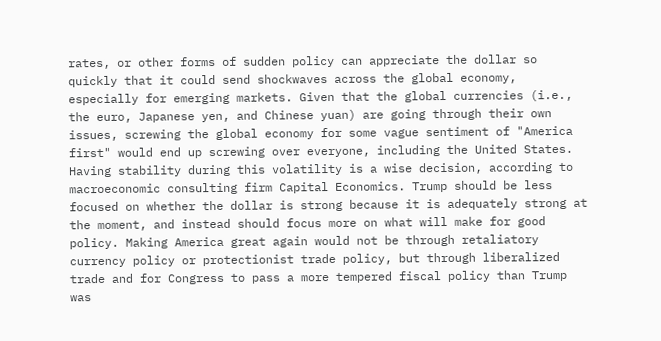rates, or other forms of sudden policy can appreciate the dollar so quickly that it could send shockwaves across the global economy, especially for emerging markets. Given that the global currencies (i.e., the euro, Japanese yen, and Chinese yuan) are going through their own issues, screwing the global economy for some vague sentiment of "America first" would end up screwing over everyone, including the United States. Having stability during this volatility is a wise decision, according to macroeconomic consulting firm Capital Economics. Trump should be less focused on whether the dollar is strong because it is adequately strong at the moment, and instead should focus more on what will make for good policy. Making America great again would not be through retaliatory currency policy or protectionist trade policy, but through liberalized trade and for Congress to pass a more tempered fiscal policy than Trump was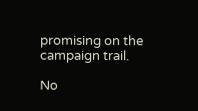promising on the campaign trail.

No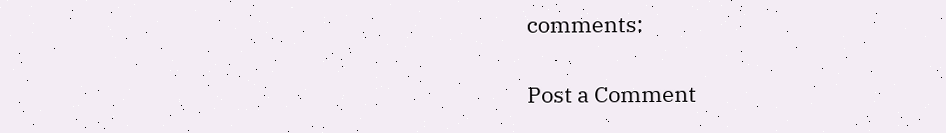comments:

Post a Comment